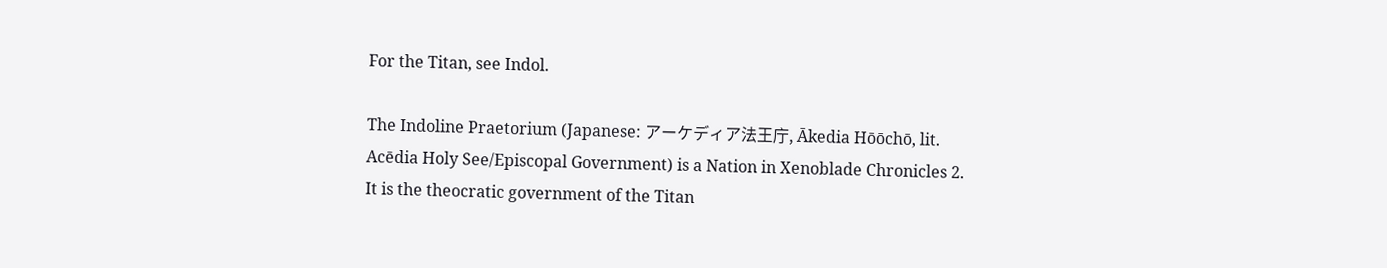For the Titan, see Indol.

The Indoline Praetorium (Japanese: アーケディア法王庁, Ākedia Hōōchō, lit. Acēdia Holy See/Episcopal Government) is a Nation in Xenoblade Chronicles 2. It is the theocratic government of the Titan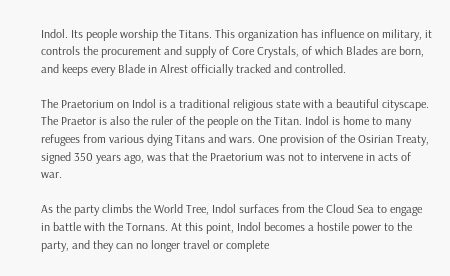Indol. Its people worship the Titans. This organization has influence on military, it controls the procurement and supply of Core Crystals, of which Blades are born, and keeps every Blade in Alrest officially tracked and controlled.

The Praetorium on Indol is a traditional religious state with a beautiful cityscape. The Praetor is also the ruler of the people on the Titan. Indol is home to many refugees from various dying Titans and wars. One provision of the Osirian Treaty, signed 350 years ago, was that the Praetorium was not to intervene in acts of war.

As the party climbs the World Tree, Indol surfaces from the Cloud Sea to engage in battle with the Tornans. At this point, Indol becomes a hostile power to the party, and they can no longer travel or complete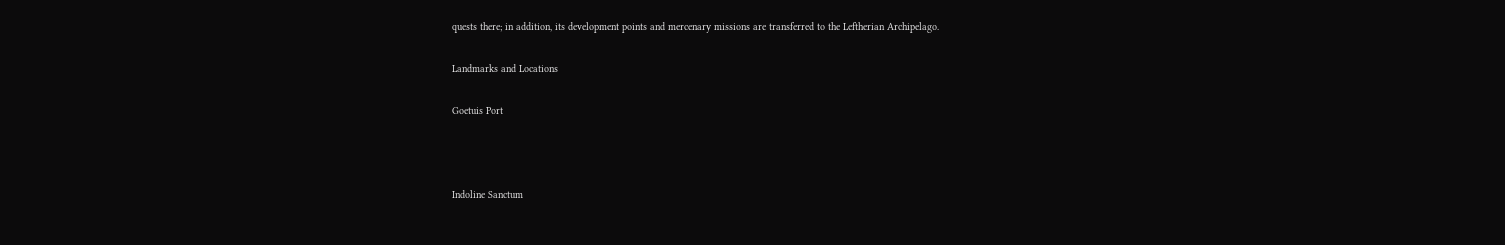quests there; in addition, its development points and mercenary missions are transferred to the Leftherian Archipelago.

Landmarks and Locations

Goetuis Port



Indoline Sanctum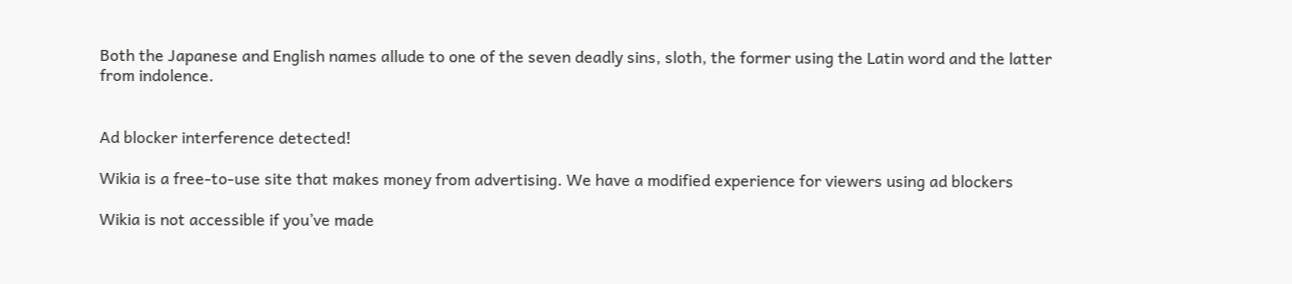Both the Japanese and English names allude to one of the seven deadly sins, sloth, the former using the Latin word and the latter from indolence.


Ad blocker interference detected!

Wikia is a free-to-use site that makes money from advertising. We have a modified experience for viewers using ad blockers

Wikia is not accessible if you’ve made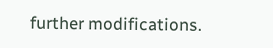further modifications.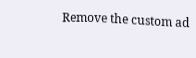Remove the custom ad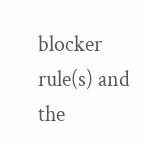blocker rule(s) and the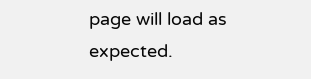page will load as expected.